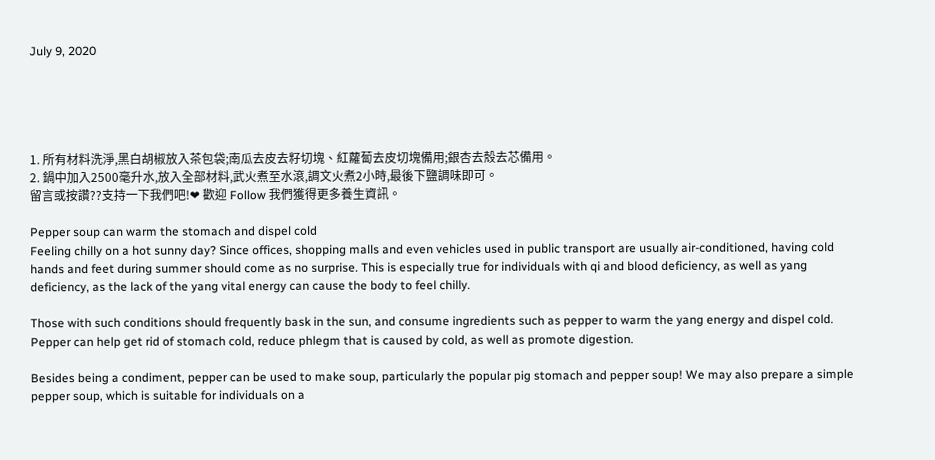July 9, 2020





1. 所有材料洗淨,黑白胡椒放入茶包袋;南瓜去皮去籽切塊、紅蘿蔔去皮切塊備用;銀杏去殼去芯備用。
2. 鍋中加入2500毫升水,放入全部材料,武火煮至水滾,調文火煮2小時,最後下鹽調味即可。
留言或按讚??支持一下我們吧!❤ 歡迎 Follow 我們獲得更多養生資訊。

Pepper soup can warm the stomach and dispel cold
Feeling chilly on a hot sunny day? Since offices, shopping malls and even vehicles used in public transport are usually air-conditioned, having cold hands and feet during summer should come as no surprise. This is especially true for individuals with qi and blood deficiency, as well as yang deficiency, as the lack of the yang vital energy can cause the body to feel chilly.

Those with such conditions should frequently bask in the sun, and consume ingredients such as pepper to warm the yang energy and dispel cold. Pepper can help get rid of stomach cold, reduce phlegm that is caused by cold, as well as promote digestion.

Besides being a condiment, pepper can be used to make soup, particularly the popular pig stomach and pepper soup! We may also prepare a simple pepper soup, which is suitable for individuals on a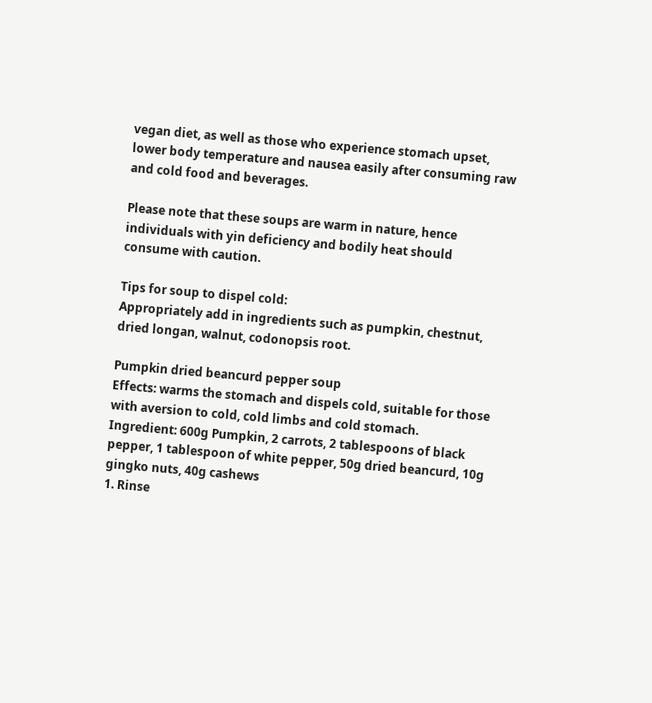vegan diet, as well as those who experience stomach upset, lower body temperature and nausea easily after consuming raw and cold food and beverages.

Please note that these soups are warm in nature, hence individuals with yin deficiency and bodily heat should consume with caution.

Tips for soup to dispel cold:
Appropriately add in ingredients such as pumpkin, chestnut, dried longan, walnut, codonopsis root.

Pumpkin dried beancurd pepper soup
Effects: warms the stomach and dispels cold, suitable for those with aversion to cold, cold limbs and cold stomach.
Ingredient: 600g Pumpkin, 2 carrots, 2 tablespoons of black pepper, 1 tablespoon of white pepper, 50g dried beancurd, 10g gingko nuts, 40g cashews
1. Rinse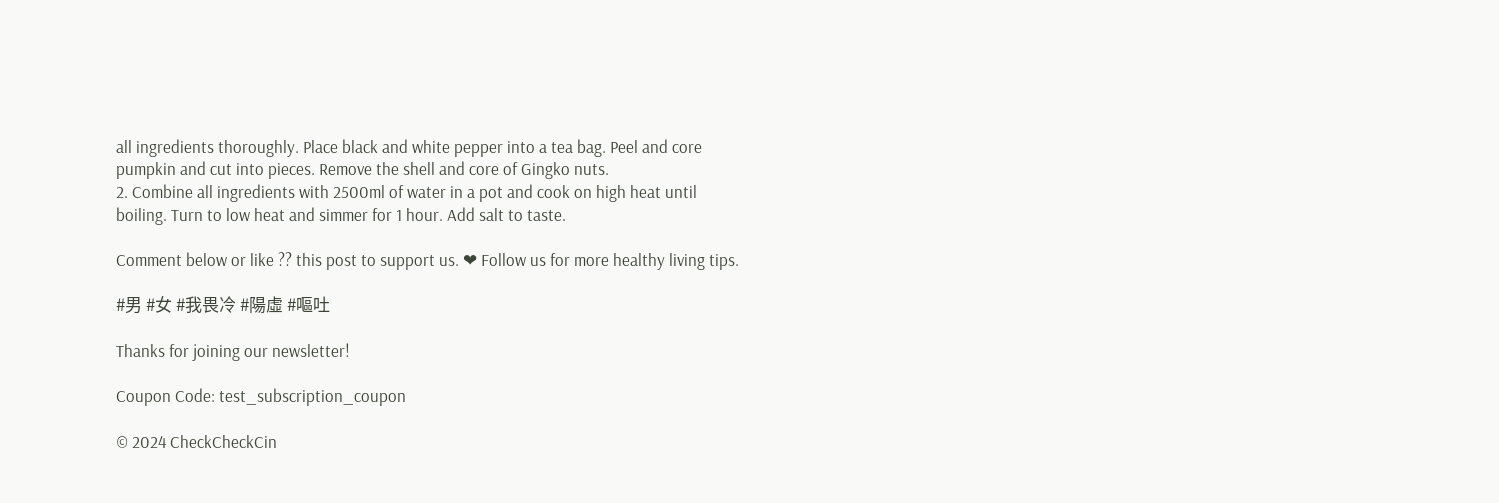all ingredients thoroughly. Place black and white pepper into a tea bag. Peel and core pumpkin and cut into pieces. Remove the shell and core of Gingko nuts.
2. Combine all ingredients with 2500ml of water in a pot and cook on high heat until boiling. Turn to low heat and simmer for 1 hour. Add salt to taste.

Comment below or like ?? this post to support us. ❤ Follow us for more healthy living tips.

#男 #女 #我畏冷 #陽虛 #嘔吐

Thanks for joining our newsletter!

Coupon Code: test_subscription_coupon

© 2024 CheckCheckCin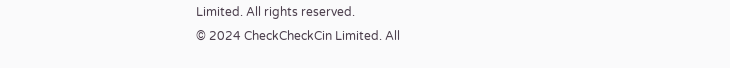Limited. All rights reserved.
© 2024 CheckCheckCin Limited. All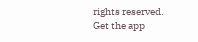rights reserved.
Get the app